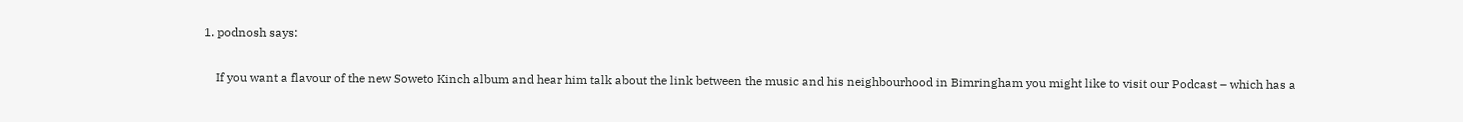1. podnosh says:

    If you want a flavour of the new Soweto Kinch album and hear him talk about the link between the music and his neighbourhood in Bimringham you might like to visit our Podcast – which has a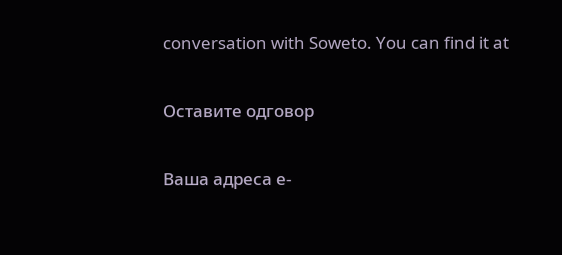conversation with Soweto. You can find it at

Оставите одговор

Ваша адреса е-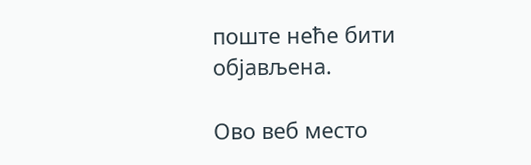поште неће бити објављена.

Ово веб место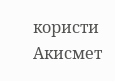користи Акисмет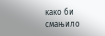како би смањило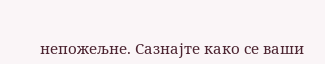непожељне. Сазнајте како се ваши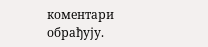коментари обрађују.